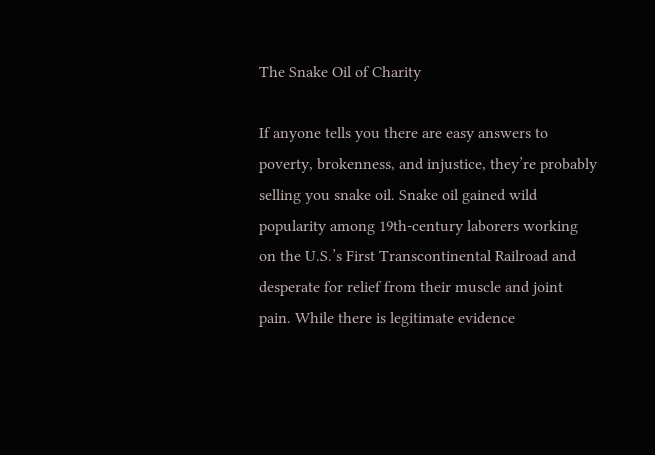The Snake Oil of Charity

If anyone tells you there are easy answers to poverty, brokenness, and injustice, they’re probably selling you snake oil. Snake oil gained wild popularity among 19th-century laborers working on the U.S.’s First Transcontinental Railroad and desperate for relief from their muscle and joint pain. While there is legitimate evidence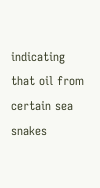indicating that oil from certain sea snakes